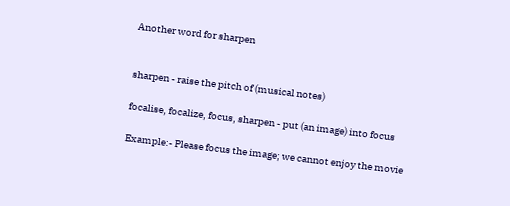Another word for sharpen


sharpen - raise the pitch of (musical notes)

focalise, focalize, focus, sharpen - put (an image) into focus

Example:- Please focus the image; we cannot enjoy the movie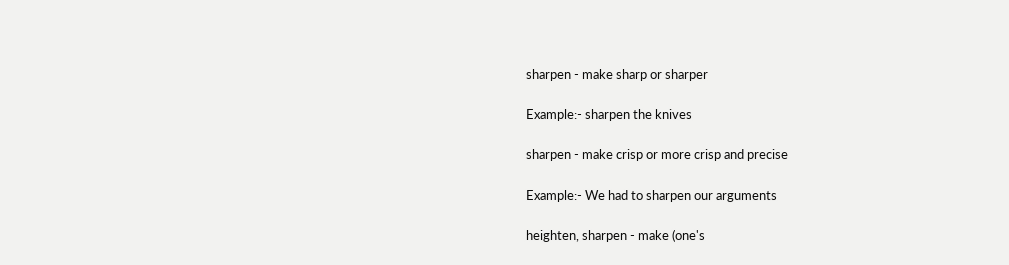sharpen - make sharp or sharper

Example:- sharpen the knives

sharpen - make crisp or more crisp and precise

Example:- We had to sharpen our arguments

heighten, sharpen - make (one's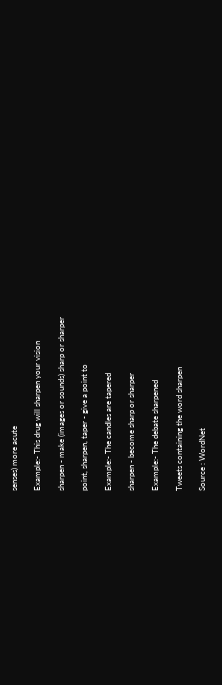senses) more acute

Example:- This drug will sharpen your vision

sharpen - make (images or sounds) sharp or sharper

point, sharpen, taper - give a point to

Example:- The candles are tapered

sharpen - become sharp or sharper

Example:- The debate sharpened

Tweets containing the word sharpen

Source : WordNet